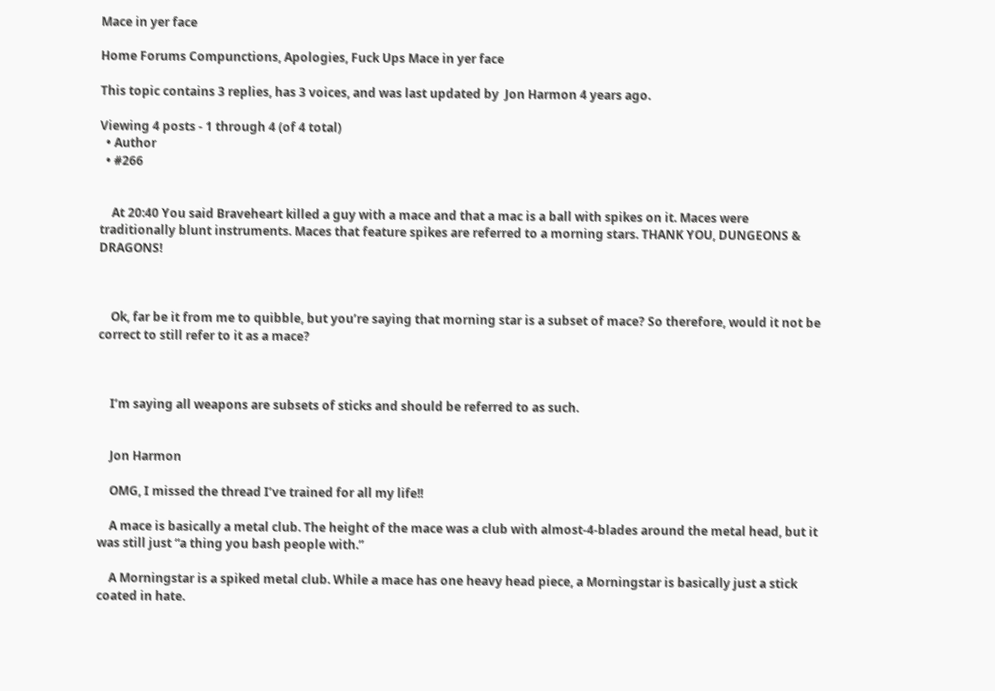Mace in yer face

Home Forums Compunctions, Apologies, Fuck Ups Mace in yer face

This topic contains 3 replies, has 3 voices, and was last updated by  Jon Harmon 4 years ago.

Viewing 4 posts - 1 through 4 (of 4 total)
  • Author
  • #266


    At 20:40 You said Braveheart killed a guy with a mace and that a mac is a ball with spikes on it. Maces were traditionally blunt instruments. Maces that feature spikes are referred to a morning stars. THANK YOU, DUNGEONS & DRAGONS!



    Ok, far be it from me to quibble, but you’re saying that morning star is a subset of mace? So therefore, would it not be correct to still refer to it as a mace?



    I’m saying all weapons are subsets of sticks and should be referred to as such.


    Jon Harmon

    OMG, I missed the thread I’ve trained for all my life!!

    A mace is basically a metal club. The height of the mace was a club with almost-4-blades around the metal head, but it was still just “a thing you bash people with.”

    A Morningstar is a spiked metal club. While a mace has one heavy head piece, a Morningstar is basically just a stick coated in hate.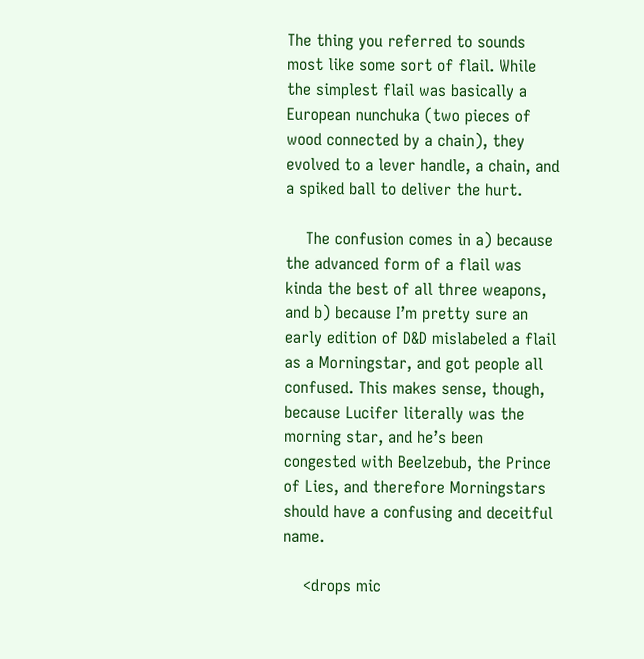The thing you referred to sounds most like some sort of flail. While the simplest flail was basically a European nunchuka (two pieces of wood connected by a chain), they evolved to a lever handle, a chain, and a spiked ball to deliver the hurt.

    The confusion comes in a) because the advanced form of a flail was kinda the best of all three weapons, and b) because I’m pretty sure an early edition of D&D mislabeled a flail as a Morningstar, and got people all confused. This makes sense, though, because Lucifer literally was the morning star, and he’s been congested with Beelzebub, the Prince of Lies, and therefore Morningstars should have a confusing and deceitful name.

    <drops mic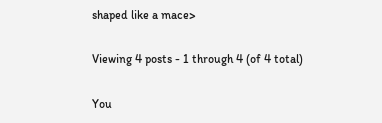shaped like a mace>

Viewing 4 posts - 1 through 4 (of 4 total)

You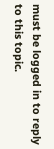must be logged in to reply to this topic.